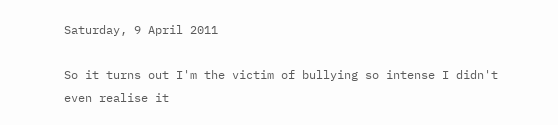Saturday, 9 April 2011

So it turns out I'm the victim of bullying so intense I didn't even realise it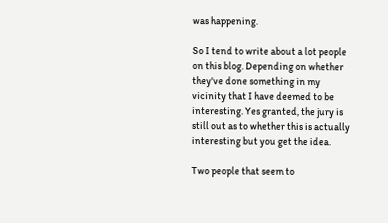was happening.

So I tend to write about a lot people on this blog. Depending on whether they've done something in my vicinity that I have deemed to be interesting. Yes granted, the jury is still out as to whether this is actually interesting but you get the idea.

Two people that seem to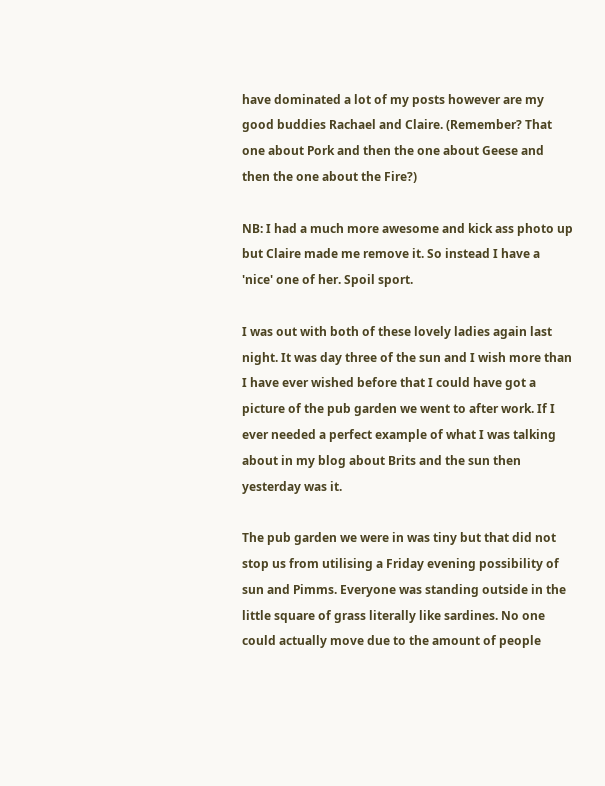have dominated a lot of my posts however are my good buddies Rachael and Claire. (Remember? That one about Pork and then the one about Geese and then the one about the Fire?)

NB: I had a much more awesome and kick ass photo up but Claire made me remove it. So instead I have a 'nice' one of her. Spoil sport.

I was out with both of these lovely ladies again last night. It was day three of the sun and I wish more than I have ever wished before that I could have got a picture of the pub garden we went to after work. If I ever needed a perfect example of what I was talking about in my blog about Brits and the sun then yesterday was it.

The pub garden we were in was tiny but that did not stop us from utilising a Friday evening possibility of sun and Pimms. Everyone was standing outside in the little square of grass literally like sardines. No one could actually move due to the amount of people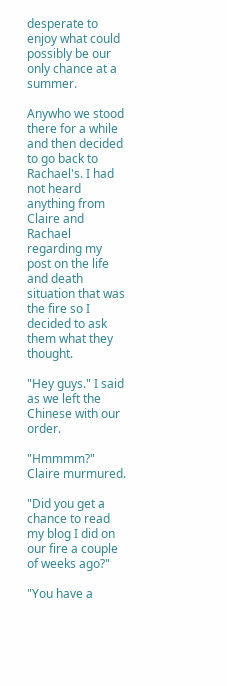desperate to enjoy what could possibly be our only chance at a summer.

Anywho we stood there for a while and then decided to go back to Rachael's. I had not heard anything from Claire and Rachael regarding my post on the life and death situation that was the fire so I decided to ask them what they thought.

"Hey guys." I said as we left the Chinese with our order.

"Hmmmm?" Claire murmured.

"Did you get a chance to read my blog I did on our fire a couple of weeks ago?"

"You have a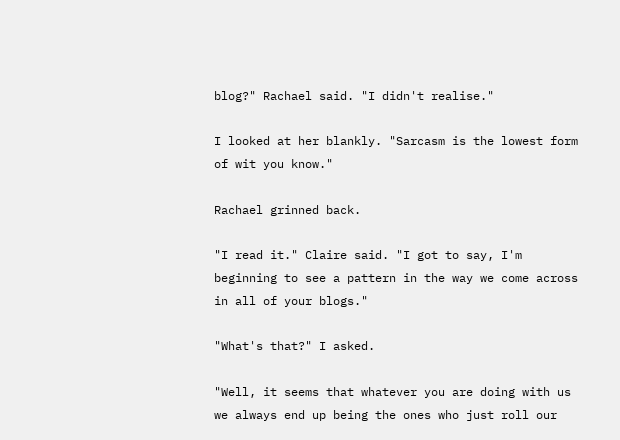blog?" Rachael said. "I didn't realise."

I looked at her blankly. "Sarcasm is the lowest form of wit you know."

Rachael grinned back.

"I read it." Claire said. "I got to say, I'm beginning to see a pattern in the way we come across in all of your blogs."

"What's that?" I asked.

"Well, it seems that whatever you are doing with us we always end up being the ones who just roll our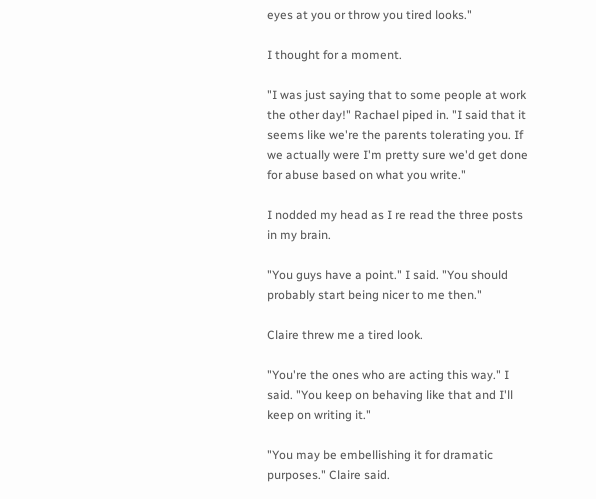eyes at you or throw you tired looks."

I thought for a moment.

"I was just saying that to some people at work the other day!" Rachael piped in. "I said that it seems like we're the parents tolerating you. If we actually were I'm pretty sure we'd get done for abuse based on what you write."

I nodded my head as I re read the three posts in my brain.

"You guys have a point." I said. "You should probably start being nicer to me then."

Claire threw me a tired look.

"You're the ones who are acting this way." I said. "You keep on behaving like that and I'll keep on writing it."

"You may be embellishing it for dramatic purposes." Claire said.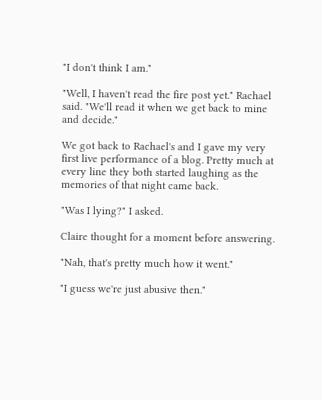"I don't think I am."

"Well, I haven't read the fire post yet." Rachael said. "We'll read it when we get back to mine and decide."

We got back to Rachael's and I gave my very first live performance of a blog. Pretty much at every line they both started laughing as the memories of that night came back.

"Was I lying?" I asked.

Claire thought for a moment before answering.

"Nah, that's pretty much how it went."

"I guess we're just abusive then."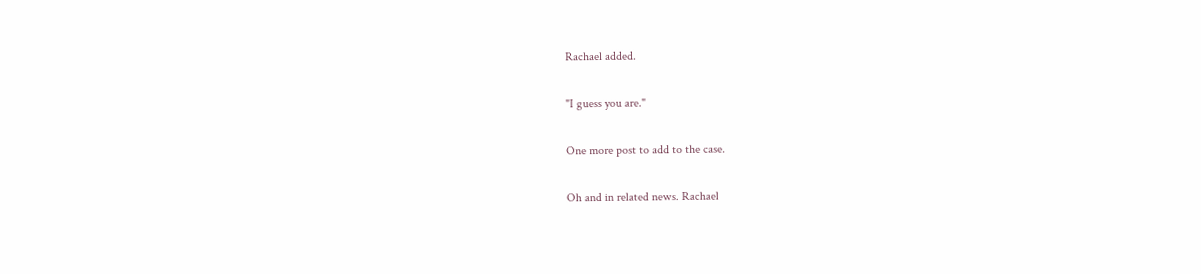Rachael added.

"I guess you are."

One more post to add to the case.

Oh and in related news. Rachael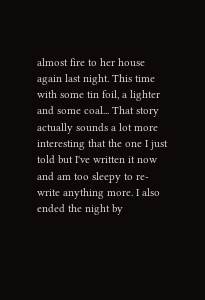almost fire to her house again last night. This time with some tin foil, a lighter and some coal... That story actually sounds a lot more interesting that the one I just told but I've written it now and am too sleepy to re-write anything more. I also ended the night by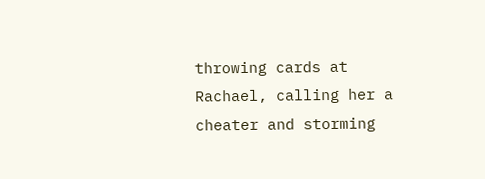throwing cards at Rachael, calling her a cheater and storming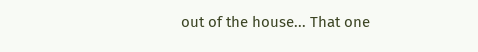out of the house... That one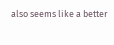also seems like a better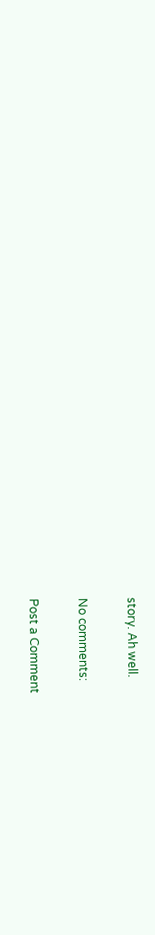story. Ah well.

No comments:

Post a Comment